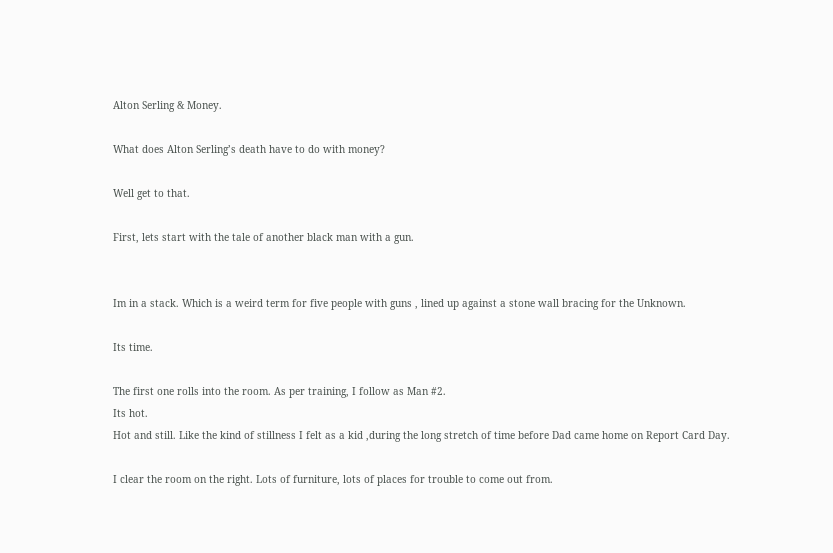Alton Serling & Money.

What does Alton Serling’s death have to do with money?

Well get to that.

First, lets start with the tale of another black man with a gun.


Im in a stack. Which is a weird term for five people with guns , lined up against a stone wall bracing for the Unknown.

Its time.

The first one rolls into the room. As per training, I follow as Man #2.
Its hot.
Hot and still. Like the kind of stillness I felt as a kid ,during the long stretch of time before Dad came home on Report Card Day.

I clear the room on the right. Lots of furniture, lots of places for trouble to come out from.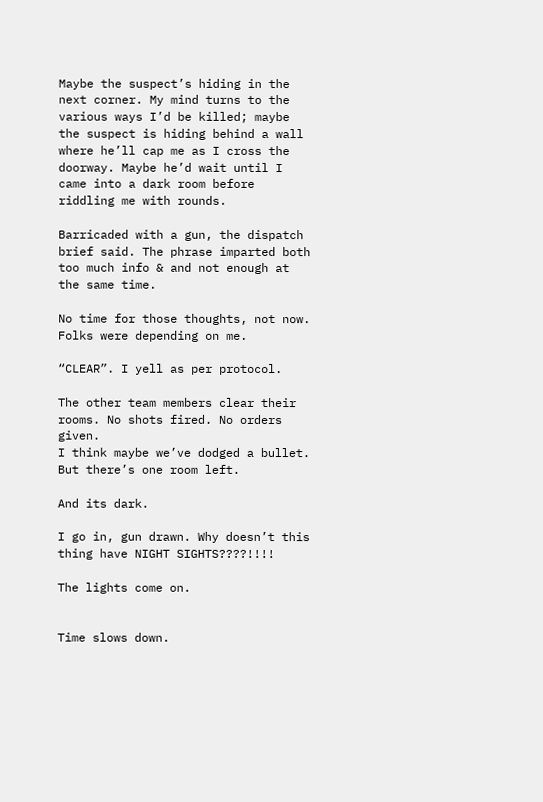Maybe the suspect’s hiding in the next corner. My mind turns to the various ways I’d be killed; maybe the suspect is hiding behind a wall where he’ll cap me as I cross the doorway. Maybe he’d wait until I came into a dark room before riddling me with rounds.

Barricaded with a gun, the dispatch brief said. The phrase imparted both too much info & and not enough at the same time.

No time for those thoughts, not now. Folks were depending on me.

“CLEAR”. I yell as per protocol.

The other team members clear their rooms. No shots fired. No orders given.
I think maybe we’ve dodged a bullet.
But there’s one room left.

And its dark.

I go in, gun drawn. Why doesn’t this thing have NIGHT SIGHTS????!!!!

The lights come on.


Time slows down.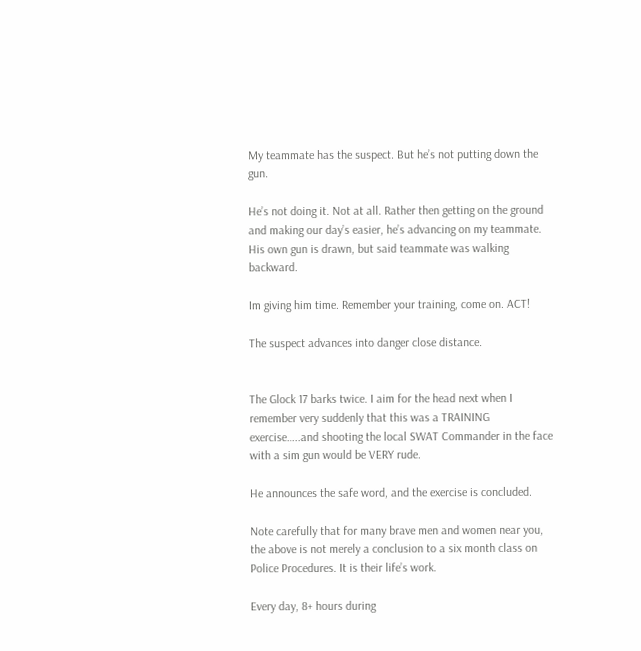My teammate has the suspect. But he’s not putting down the gun.

He’s not doing it. Not at all. Rather then getting on the ground and making our day’s easier, he’s advancing on my teammate. His own gun is drawn, but said teammate was walking backward.

Im giving him time. Remember your training, come on. ACT!

The suspect advances into danger close distance.


The Glock 17 barks twice. I aim for the head next when I remember very suddenly that this was a TRAINING exercise…..and shooting the local SWAT Commander in the face with a sim gun would be VERY rude.

He announces the safe word, and the exercise is concluded.

Note carefully that for many brave men and women near you, the above is not merely a conclusion to a six month class on Police Procedures. It is their life’s work.

Every day, 8+ hours during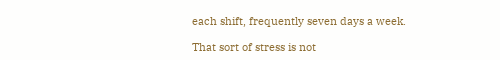each shift, frequently seven days a week.

That sort of stress is not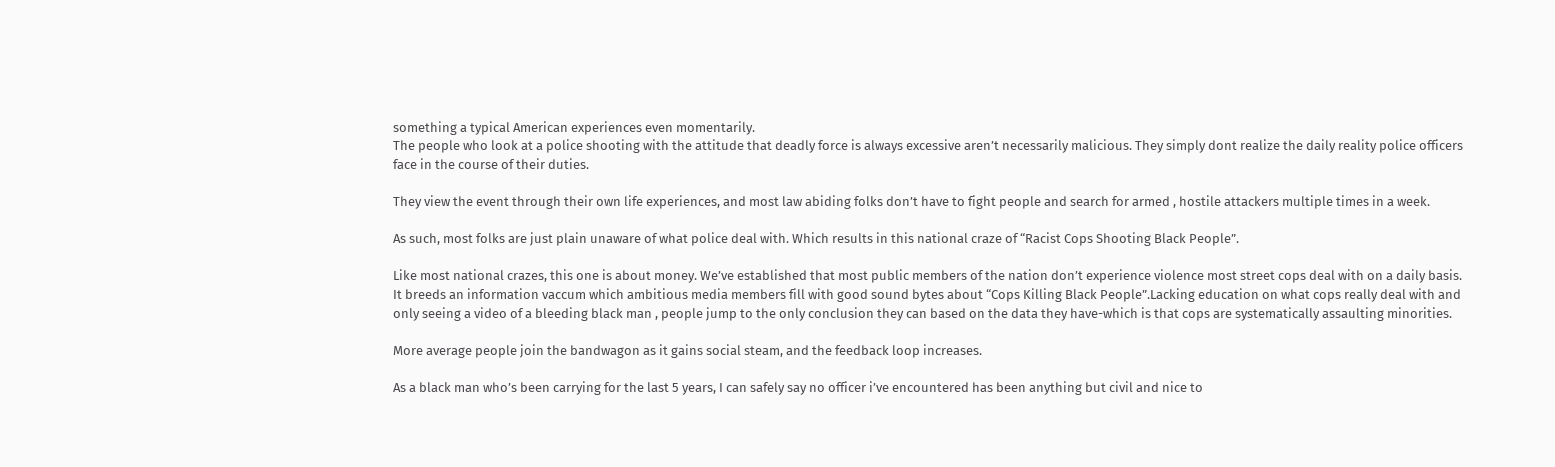something a typical American experiences even momentarily.
The people who look at a police shooting with the attitude that deadly force is always excessive aren’t necessarily malicious. They simply dont realize the daily reality police officers face in the course of their duties.

They view the event through their own life experiences, and most law abiding folks don’t have to fight people and search for armed , hostile attackers multiple times in a week.

As such, most folks are just plain unaware of what police deal with. Which results in this national craze of “Racist Cops Shooting Black People”.

Like most national crazes, this one is about money. We’ve established that most public members of the nation don’t experience violence most street cops deal with on a daily basis.
It breeds an information vaccum which ambitious media members fill with good sound bytes about “Cops Killing Black People”.Lacking education on what cops really deal with and only seeing a video of a bleeding black man , people jump to the only conclusion they can based on the data they have-which is that cops are systematically assaulting minorities.

More average people join the bandwagon as it gains social steam, and the feedback loop increases.

As a black man who’s been carrying for the last 5 years, I can safely say no officer i’ve encountered has been anything but civil and nice to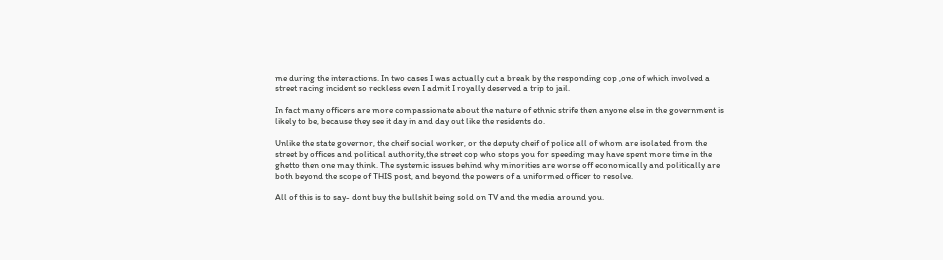me during the interactions. In two cases I was actually cut a break by the responding cop ,one of which involved a street racing incident so reckless even I admit I royally deserved a trip to jail.

In fact many officers are more compassionate about the nature of ethnic strife then anyone else in the government is likely to be, because they see it day in and day out like the residents do.

Unlike the state governor, the cheif social worker, or the deputy cheif of police all of whom are isolated from the street by offices and political authority,the street cop who stops you for speeding may have spent more time in the ghetto then one may think. The systemic issues behind why minorities are worse off economically and politically are both beyond the scope of THIS post, and beyond the powers of a uniformed officer to resolve.

All of this is to say- dont buy the bullshit being sold on TV and the media around you.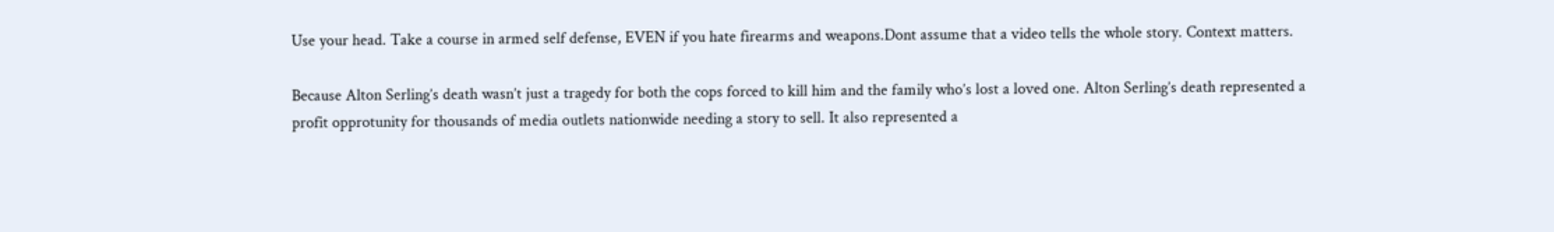Use your head. Take a course in armed self defense, EVEN if you hate firearms and weapons.Dont assume that a video tells the whole story. Context matters.

Because Alton Serling’s death wasn’t just a tragedy for both the cops forced to kill him and the family who’s lost a loved one. Alton Serling’s death represented a profit opprotunity for thousands of media outlets nationwide needing a story to sell. It also represented a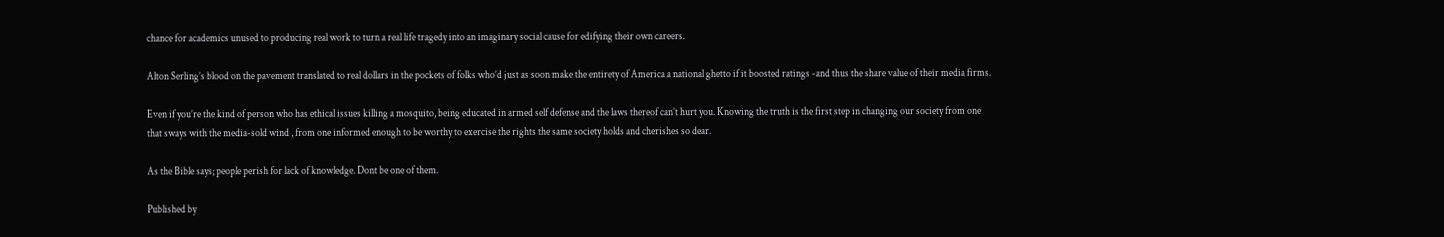chance for academics unused to producing real work to turn a real life tragedy into an imaginary social cause for edifying their own careers.

Alton Serling’s blood on the pavement translated to real dollars in the pockets of folks who’d just as soon make the entirety of America a national ghetto if it boosted ratings -and thus the share value of their media firms.

Even if you’re the kind of person who has ethical issues killing a mosquito, being educated in armed self defense and the laws thereof can’t hurt you. Knowing the truth is the first step in changing our society from one that sways with the media-sold wind , from one informed enough to be worthy to exercise the rights the same society holds and cherishes so dear.

As the Bible says; people perish for lack of knowledge. Dont be one of them.

Published by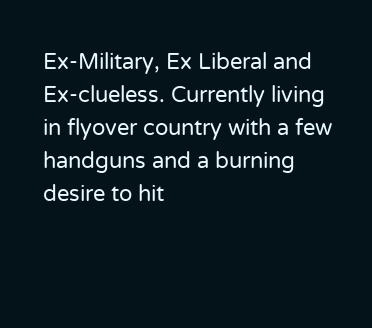Ex-Military, Ex Liberal and Ex-clueless. Currently living in flyover country with a few handguns and a burning desire to hit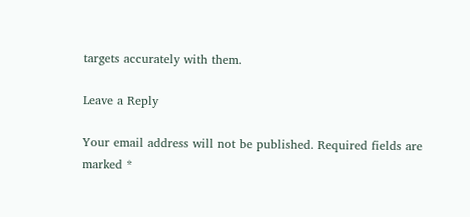targets accurately with them.

Leave a Reply

Your email address will not be published. Required fields are marked *